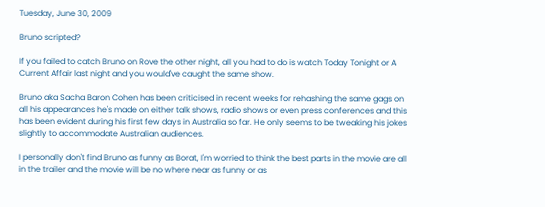Tuesday, June 30, 2009

Bruno scripted?

If you failed to catch Bruno on Rove the other night, all you had to do is watch Today Tonight or A Current Affair last night and you would've caught the same show.

Bruno aka Sacha Baron Cohen has been criticised in recent weeks for rehashing the same gags on all his appearances he's made on either talk shows, radio shows or even press conferences and this has been evident during his first few days in Australia so far. He only seems to be tweaking his jokes slightly to accommodate Australian audiences.

I personally don't find Bruno as funny as Borat, I'm worried to think the best parts in the movie are all in the trailer and the movie will be no where near as funny or as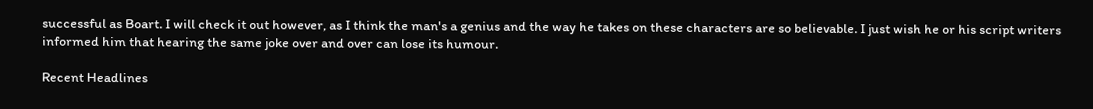successful as Boart. I will check it out however, as I think the man's a genius and the way he takes on these characters are so believable. I just wish he or his script writers informed him that hearing the same joke over and over can lose its humour.

Recent Headlines